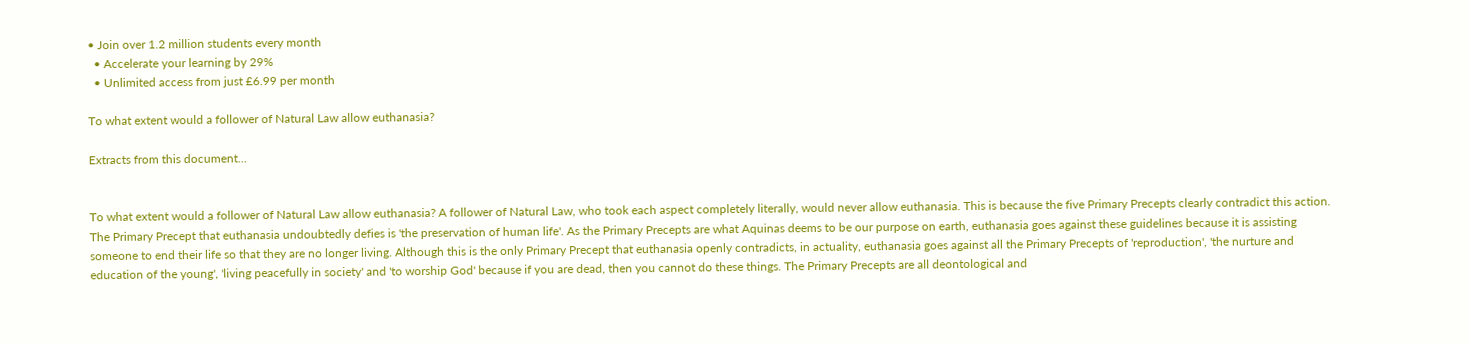• Join over 1.2 million students every month
  • Accelerate your learning by 29%
  • Unlimited access from just £6.99 per month

To what extent would a follower of Natural Law allow euthanasia?

Extracts from this document...


To what extent would a follower of Natural Law allow euthanasia? A follower of Natural Law, who took each aspect completely literally, would never allow euthanasia. This is because the five Primary Precepts clearly contradict this action. The Primary Precept that euthanasia undoubtedly defies is 'the preservation of human life'. As the Primary Precepts are what Aquinas deems to be our purpose on earth, euthanasia goes against these guidelines because it is assisting someone to end their life so that they are no longer living. Although this is the only Primary Precept that euthanasia openly contradicts, in actuality, euthanasia goes against all the Primary Precepts of 'reproduction', 'the nurture and education of the young', 'living peacefully in society' and 'to worship God' because if you are dead, then you cannot do these things. The Primary Precepts are all deontological and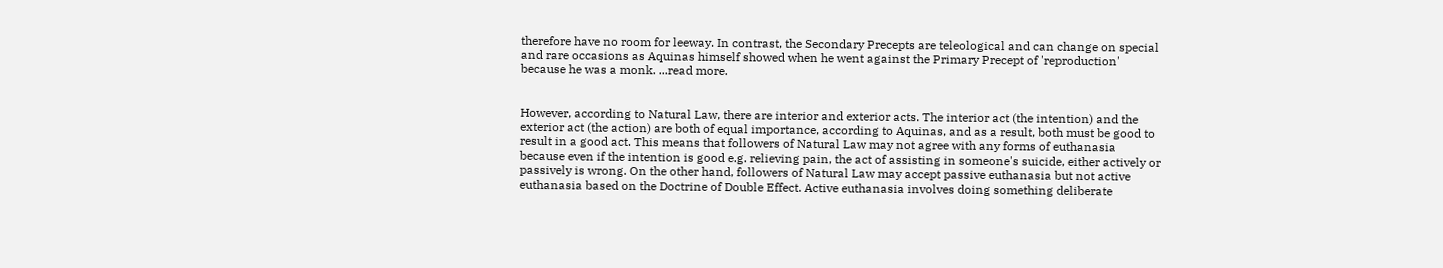therefore have no room for leeway. In contrast, the Secondary Precepts are teleological and can change on special and rare occasions as Aquinas himself showed when he went against the Primary Precept of 'reproduction' because he was a monk. ...read more.


However, according to Natural Law, there are interior and exterior acts. The interior act (the intention) and the exterior act (the action) are both of equal importance, according to Aquinas, and as a result, both must be good to result in a good act. This means that followers of Natural Law may not agree with any forms of euthanasia because even if the intention is good e.g. relieving pain, the act of assisting in someone's suicide, either actively or passively is wrong. On the other hand, followers of Natural Law may accept passive euthanasia but not active euthanasia based on the Doctrine of Double Effect. Active euthanasia involves doing something deliberate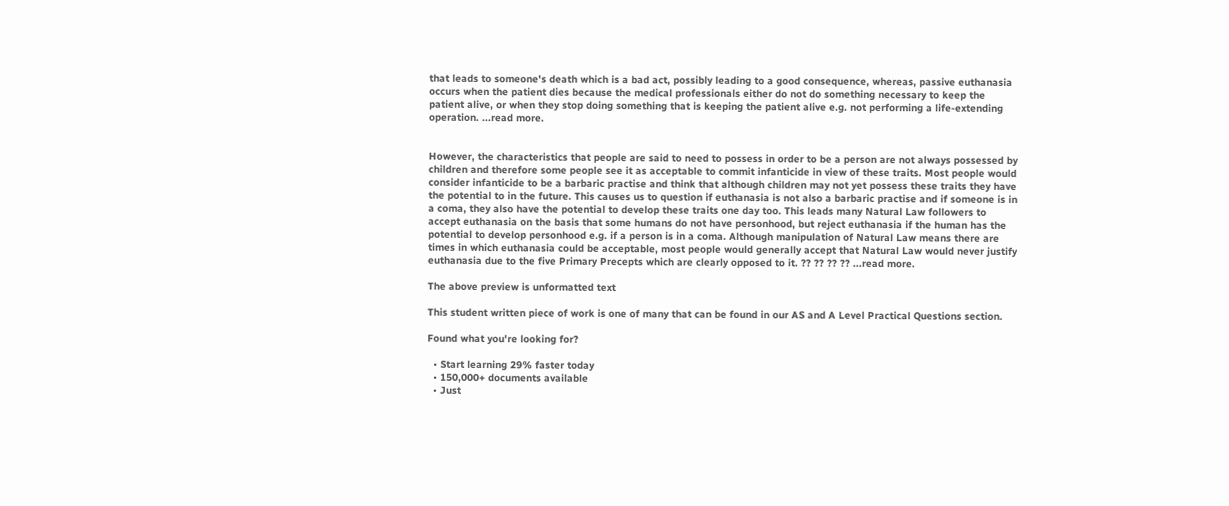that leads to someone's death which is a bad act, possibly leading to a good consequence, whereas, passive euthanasia occurs when the patient dies because the medical professionals either do not do something necessary to keep the patient alive, or when they stop doing something that is keeping the patient alive e.g. not performing a life-extending operation. ...read more.


However, the characteristics that people are said to need to possess in order to be a person are not always possessed by children and therefore some people see it as acceptable to commit infanticide in view of these traits. Most people would consider infanticide to be a barbaric practise and think that although children may not yet possess these traits they have the potential to in the future. This causes us to question if euthanasia is not also a barbaric practise and if someone is in a coma, they also have the potential to develop these traits one day too. This leads many Natural Law followers to accept euthanasia on the basis that some humans do not have personhood, but reject euthanasia if the human has the potential to develop personhood e.g. if a person is in a coma. Although manipulation of Natural Law means there are times in which euthanasia could be acceptable, most people would generally accept that Natural Law would never justify euthanasia due to the five Primary Precepts which are clearly opposed to it. ?? ?? ?? ?? ...read more.

The above preview is unformatted text

This student written piece of work is one of many that can be found in our AS and A Level Practical Questions section.

Found what you're looking for?

  • Start learning 29% faster today
  • 150,000+ documents available
  • Just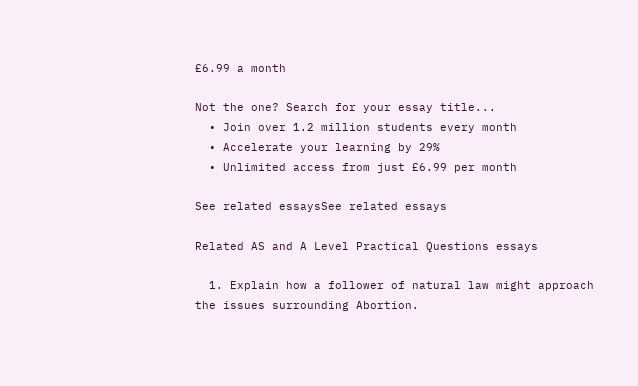£6.99 a month

Not the one? Search for your essay title...
  • Join over 1.2 million students every month
  • Accelerate your learning by 29%
  • Unlimited access from just £6.99 per month

See related essaysSee related essays

Related AS and A Level Practical Questions essays

  1. Explain how a follower of natural law might approach the issues surrounding Abortion.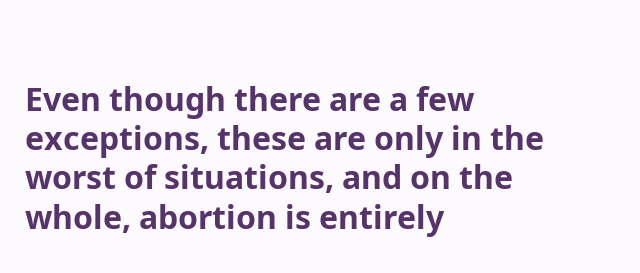Even though there are a few exceptions, these are only in the worst of situations, and on the whole, abortion is entirely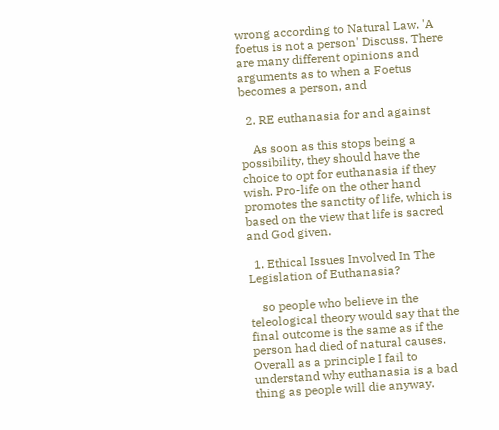wrong according to Natural Law. 'A foetus is not a person' Discuss. There are many different opinions and arguments as to when a Foetus becomes a person, and

  2. RE euthanasia for and against

    As soon as this stops being a possibility, they should have the choice to opt for euthanasia if they wish. Pro-life on the other hand promotes the sanctity of life, which is based on the view that life is sacred and God given.

  1. Ethical Issues Involved In The Legislation of Euthanasia?

    so people who believe in the teleological theory would say that the final outcome is the same as if the person had died of natural causes. Overall as a principle I fail to understand why euthanasia is a bad thing as people will die anyway.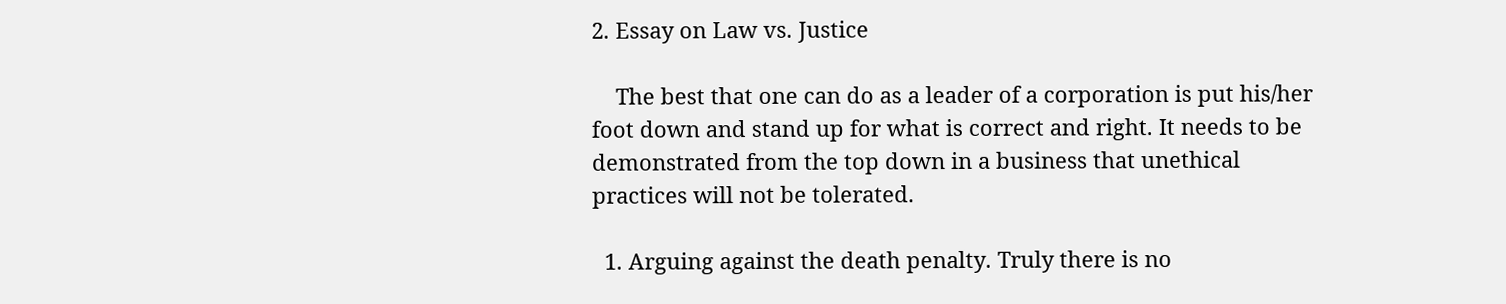2. Essay on Law vs. Justice

    The best that one can do as a leader of a corporation is put his/her foot down and stand up for what is correct and right. It needs to be demonstrated from the top down in a business that unethical practices will not be tolerated.

  1. Arguing against the death penalty. Truly there is no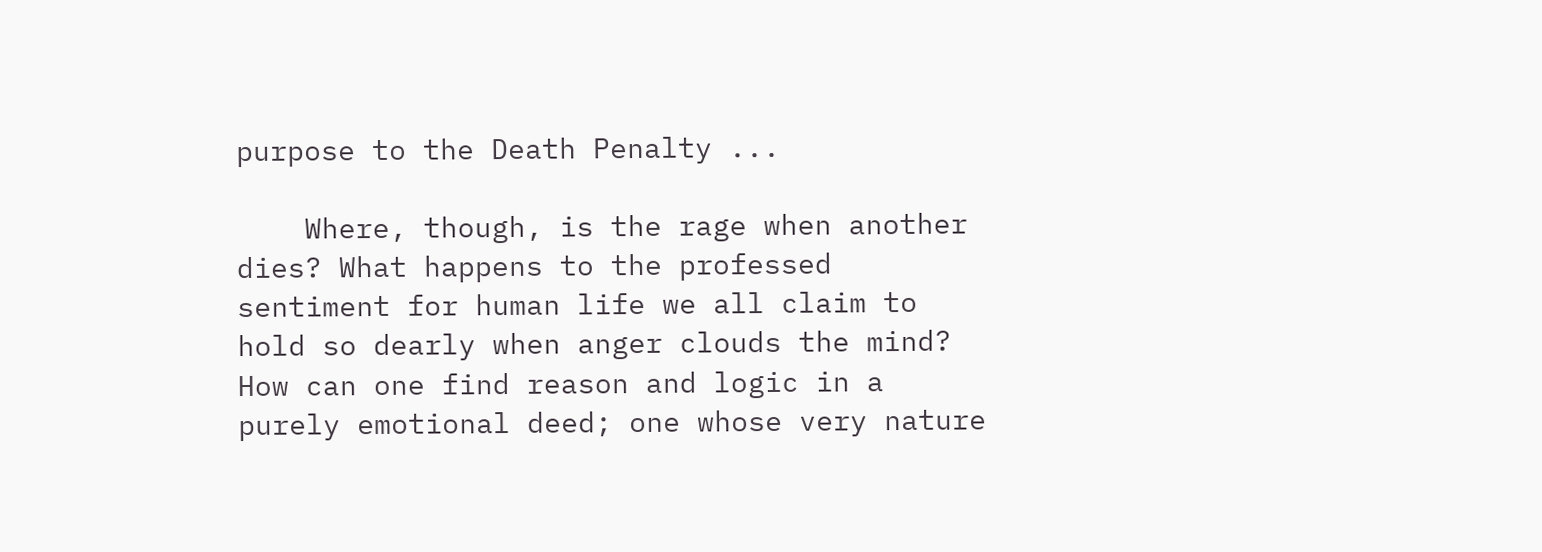purpose to the Death Penalty ...

    Where, though, is the rage when another dies? What happens to the professed sentiment for human life we all claim to hold so dearly when anger clouds the mind? How can one find reason and logic in a purely emotional deed; one whose very nature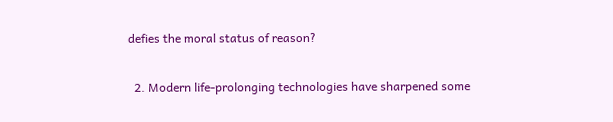defies the moral status of reason?

  2. Modern life-prolonging technologies have sharpened some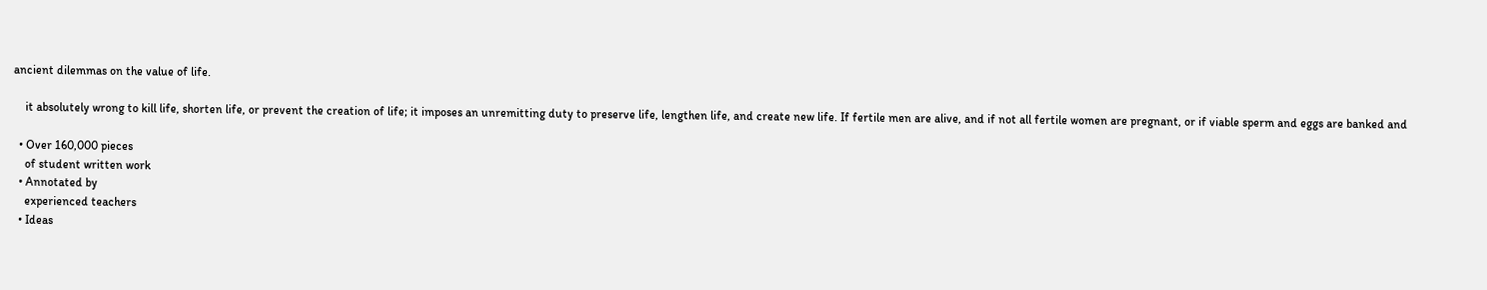ancient dilemmas on the value of life.

    it absolutely wrong to kill life, shorten life, or prevent the creation of life; it imposes an unremitting duty to preserve life, lengthen life, and create new life. If fertile men are alive, and if not all fertile women are pregnant, or if viable sperm and eggs are banked and

  • Over 160,000 pieces
    of student written work
  • Annotated by
    experienced teachers
  • Ideas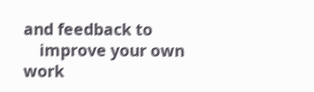and feedback to
    improve your own work